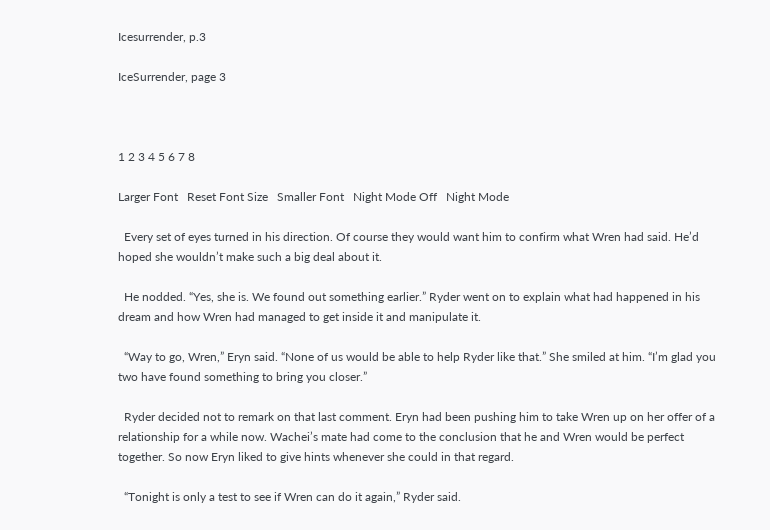Icesurrender, p.3

IceSurrender, page 3



1 2 3 4 5 6 7 8

Larger Font   Reset Font Size   Smaller Font   Night Mode Off   Night Mode

  Every set of eyes turned in his direction. Of course they would want him to confirm what Wren had said. He’d hoped she wouldn’t make such a big deal about it.

  He nodded. “Yes, she is. We found out something earlier.” Ryder went on to explain what had happened in his dream and how Wren had managed to get inside it and manipulate it.

  “Way to go, Wren,” Eryn said. “None of us would be able to help Ryder like that.” She smiled at him. “I’m glad you two have found something to bring you closer.”

  Ryder decided not to remark on that last comment. Eryn had been pushing him to take Wren up on her offer of a relationship for a while now. Wachei’s mate had come to the conclusion that he and Wren would be perfect together. So now Eryn liked to give hints whenever she could in that regard.

  “Tonight is only a test to see if Wren can do it again,” Ryder said.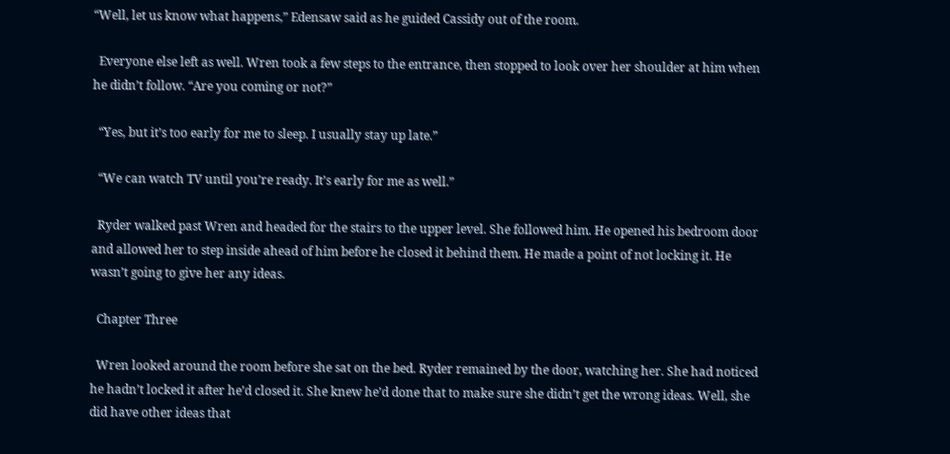“Well, let us know what happens,” Edensaw said as he guided Cassidy out of the room.

  Everyone else left as well. Wren took a few steps to the entrance, then stopped to look over her shoulder at him when he didn’t follow. “Are you coming or not?”

  “Yes, but it’s too early for me to sleep. I usually stay up late.”

  “We can watch TV until you’re ready. It’s early for me as well.”

  Ryder walked past Wren and headed for the stairs to the upper level. She followed him. He opened his bedroom door and allowed her to step inside ahead of him before he closed it behind them. He made a point of not locking it. He wasn’t going to give her any ideas.

  Chapter Three

  Wren looked around the room before she sat on the bed. Ryder remained by the door, watching her. She had noticed he hadn’t locked it after he’d closed it. She knew he’d done that to make sure she didn’t get the wrong ideas. Well, she did have other ideas that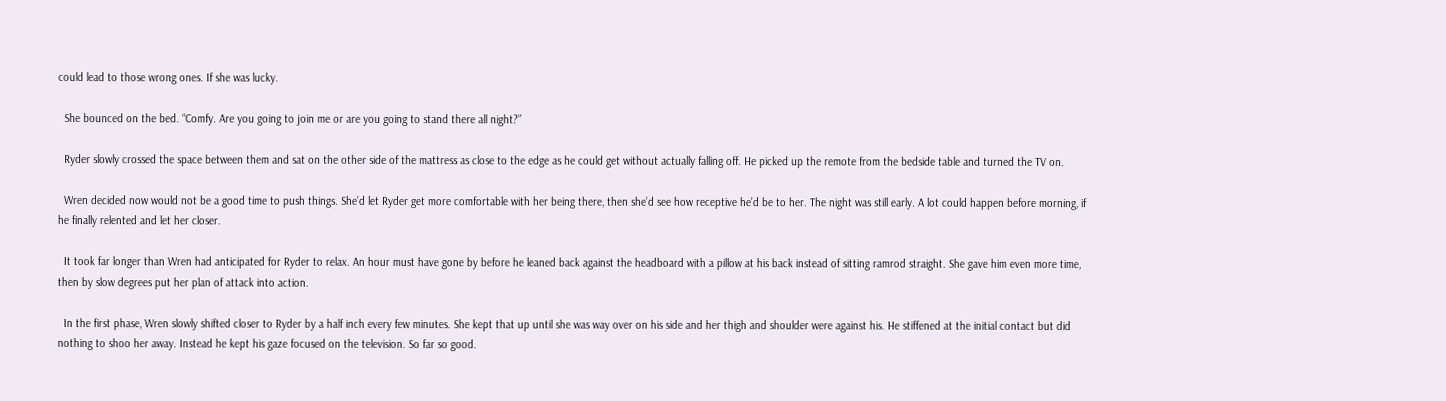could lead to those wrong ones. If she was lucky.

  She bounced on the bed. “Comfy. Are you going to join me or are you going to stand there all night?”

  Ryder slowly crossed the space between them and sat on the other side of the mattress as close to the edge as he could get without actually falling off. He picked up the remote from the bedside table and turned the TV on.

  Wren decided now would not be a good time to push things. She’d let Ryder get more comfortable with her being there, then she’d see how receptive he’d be to her. The night was still early. A lot could happen before morning, if he finally relented and let her closer.

  It took far longer than Wren had anticipated for Ryder to relax. An hour must have gone by before he leaned back against the headboard with a pillow at his back instead of sitting ramrod straight. She gave him even more time, then by slow degrees put her plan of attack into action.

  In the first phase, Wren slowly shifted closer to Ryder by a half inch every few minutes. She kept that up until she was way over on his side and her thigh and shoulder were against his. He stiffened at the initial contact but did nothing to shoo her away. Instead he kept his gaze focused on the television. So far so good.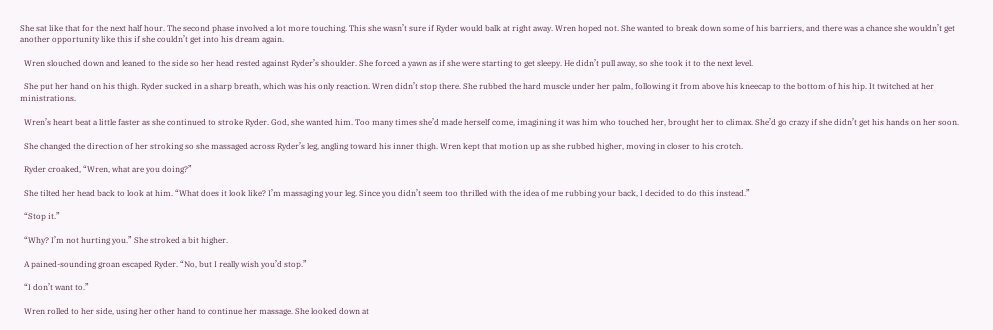She sat like that for the next half hour. The second phase involved a lot more touching. This she wasn’t sure if Ryder would balk at right away. Wren hoped not. She wanted to break down some of his barriers, and there was a chance she wouldn’t get another opportunity like this if she couldn’t get into his dream again.

  Wren slouched down and leaned to the side so her head rested against Ryder’s shoulder. She forced a yawn as if she were starting to get sleepy. He didn’t pull away, so she took it to the next level.

  She put her hand on his thigh. Ryder sucked in a sharp breath, which was his only reaction. Wren didn’t stop there. She rubbed the hard muscle under her palm, following it from above his kneecap to the bottom of his hip. It twitched at her ministrations.

  Wren’s heart beat a little faster as she continued to stroke Ryder. God, she wanted him. Too many times she’d made herself come, imagining it was him who touched her, brought her to climax. She’d go crazy if she didn’t get his hands on her soon.

  She changed the direction of her stroking so she massaged across Ryder’s leg, angling toward his inner thigh. Wren kept that motion up as she rubbed higher, moving in closer to his crotch.

  Ryder croaked, “Wren, what are you doing?”

  She tilted her head back to look at him. “What does it look like? I’m massaging your leg. Since you didn’t seem too thrilled with the idea of me rubbing your back, I decided to do this instead.”

  “Stop it.”

  “Why? I’m not hurting you.” She stroked a bit higher.

  A pained-sounding groan escaped Ryder. “No, but I really wish you’d stop.”

  “I don’t want to.”

  Wren rolled to her side, using her other hand to continue her massage. She looked down at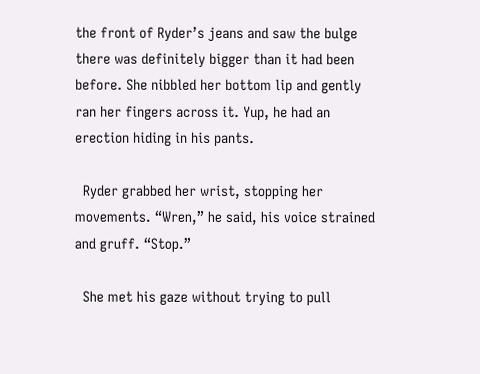the front of Ryder’s jeans and saw the bulge there was definitely bigger than it had been before. She nibbled her bottom lip and gently ran her fingers across it. Yup, he had an erection hiding in his pants.

  Ryder grabbed her wrist, stopping her movements. “Wren,” he said, his voice strained and gruff. “Stop.”

  She met his gaze without trying to pull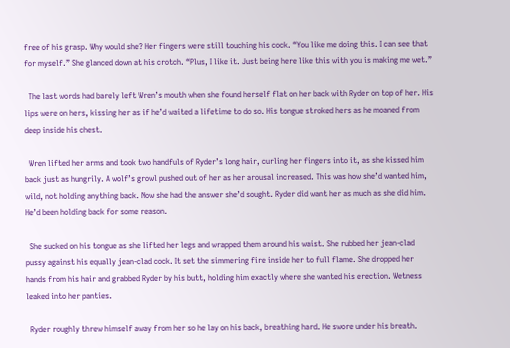free of his grasp. Why would she? Her fingers were still touching his cock. “You like me doing this. I can see that for myself.” She glanced down at his crotch. “Plus, I like it. Just being here like this with you is making me wet.”

  The last words had barely left Wren’s mouth when she found herself flat on her back with Ryder on top of her. His lips were on hers, kissing her as if he’d waited a lifetime to do so. His tongue stroked hers as he moaned from deep inside his chest.

  Wren lifted her arms and took two handfuls of Ryder’s long hair, curling her fingers into it, as she kissed him back just as hungrily. A wolf’s growl pushed out of her as her arousal increased. This was how she’d wanted him, wild, not holding anything back. Now she had the answer she’d sought. Ryder did want her as much as she did him. He’d been holding back for some reason.

  She sucked on his tongue as she lifted her legs and wrapped them around his waist. She rubbed her jean-clad pussy against his equally jean-clad cock. It set the simmering fire inside her to full flame. She dropped her hands from his hair and grabbed Ryder by his butt, holding him exactly where she wanted his erection. Wetness leaked into her panties.

  Ryder roughly threw himself away from her so he lay on his back, breathing hard. He swore under his breath.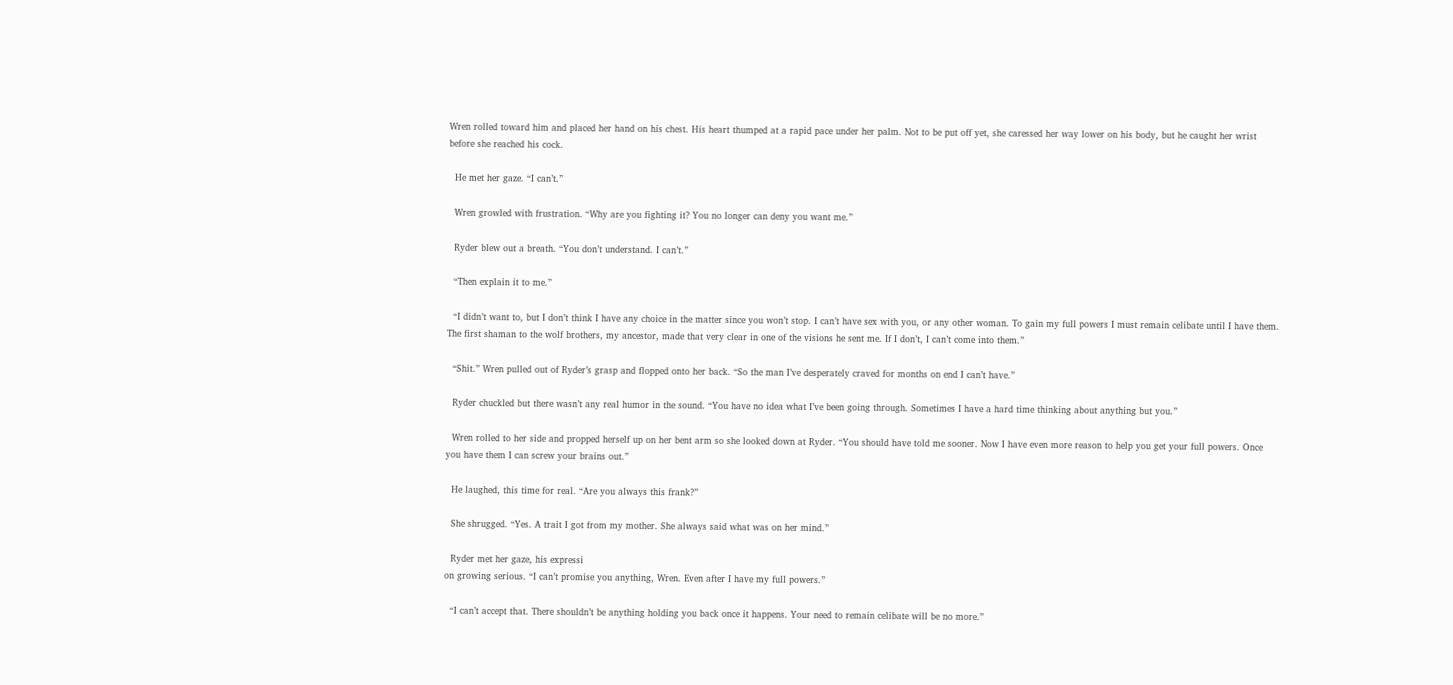Wren rolled toward him and placed her hand on his chest. His heart thumped at a rapid pace under her palm. Not to be put off yet, she caressed her way lower on his body, but he caught her wrist before she reached his cock.

  He met her gaze. “I can’t.”

  Wren growled with frustration. “Why are you fighting it? You no longer can deny you want me.”

  Ryder blew out a breath. “You don’t understand. I can’t.”

  “Then explain it to me.”

  “I didn’t want to, but I don’t think I have any choice in the matter since you won’t stop. I can’t have sex with you, or any other woman. To gain my full powers I must remain celibate until I have them. The first shaman to the wolf brothers, my ancestor, made that very clear in one of the visions he sent me. If I don’t, I can’t come into them.”

  “Shit.” Wren pulled out of Ryder’s grasp and flopped onto her back. “So the man I’ve desperately craved for months on end I can’t have.”

  Ryder chuckled but there wasn’t any real humor in the sound. “You have no idea what I’ve been going through. Sometimes I have a hard time thinking about anything but you.”

  Wren rolled to her side and propped herself up on her bent arm so she looked down at Ryder. “You should have told me sooner. Now I have even more reason to help you get your full powers. Once you have them I can screw your brains out.”

  He laughed, this time for real. “Are you always this frank?”

  She shrugged. “Yes. A trait I got from my mother. She always said what was on her mind.”

  Ryder met her gaze, his expressi
on growing serious. “I can’t promise you anything, Wren. Even after I have my full powers.”

  “I can’t accept that. There shouldn’t be anything holding you back once it happens. Your need to remain celibate will be no more.”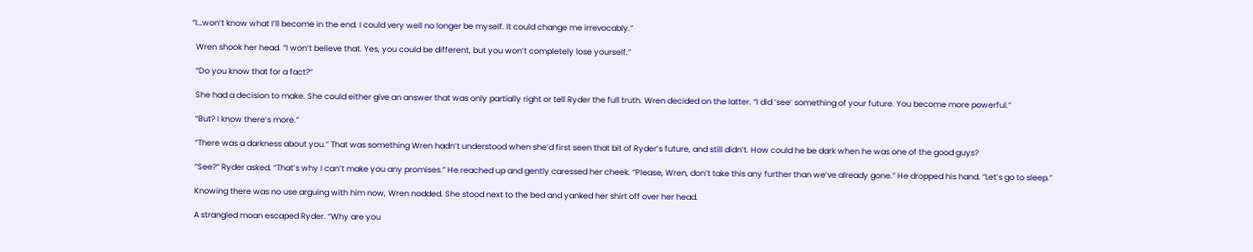“I…won’t know what I’ll become in the end. I could very well no longer be myself. It could change me irrevocably.”

  Wren shook her head. “I won’t believe that. Yes, you could be different, but you won’t completely lose yourself.”

  “Do you know that for a fact?”

  She had a decision to make. She could either give an answer that was only partially right or tell Ryder the full truth. Wren decided on the latter. “I did ‘see’ something of your future. You become more powerful.”

  “But? I know there’s more.”

  “There was a darkness about you.” That was something Wren hadn’t understood when she’d first seen that bit of Ryder’s future, and still didn’t. How could he be dark when he was one of the good guys?

  “See?” Ryder asked. “That’s why I can’t make you any promises.” He reached up and gently caressed her cheek. “Please, Wren, don’t take this any further than we’ve already gone.” He dropped his hand. “Let’s go to sleep.”

  Knowing there was no use arguing with him now, Wren nodded. She stood next to the bed and yanked her shirt off over her head.

  A strangled moan escaped Ryder. “Why are you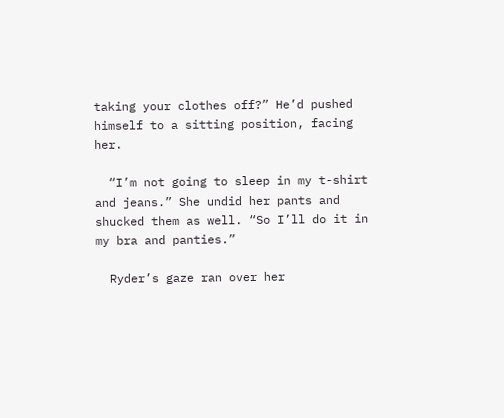taking your clothes off?” He’d pushed himself to a sitting position, facing her.

  “I’m not going to sleep in my t-shirt and jeans.” She undid her pants and shucked them as well. “So I’ll do it in my bra and panties.”

  Ryder’s gaze ran over her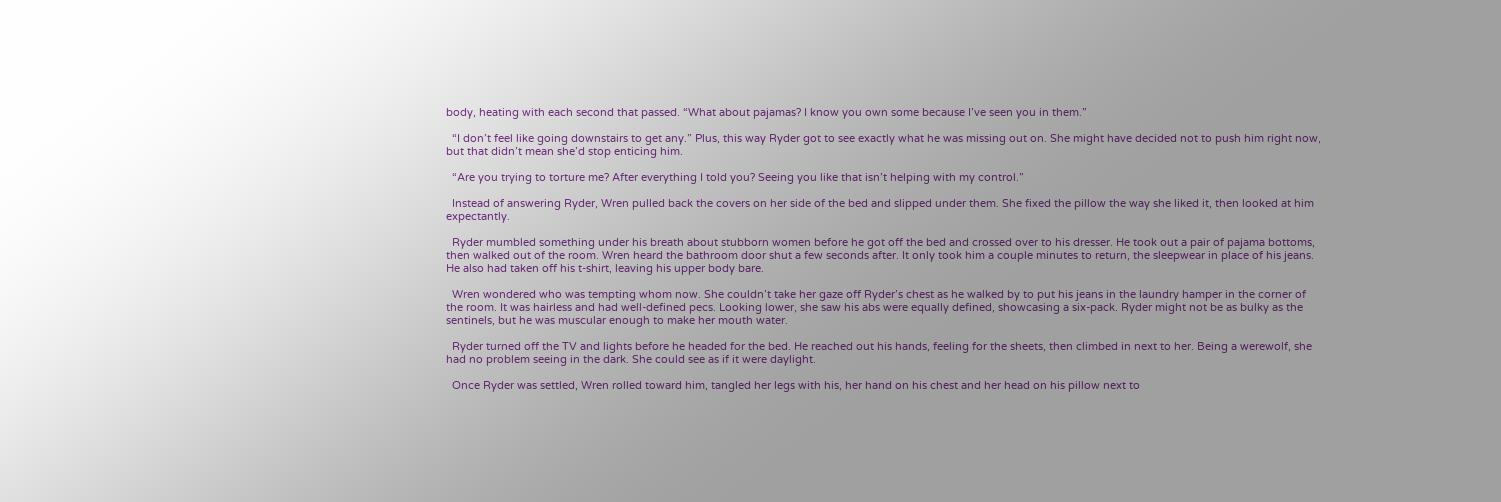body, heating with each second that passed. “What about pajamas? I know you own some because I’ve seen you in them.”

  “I don’t feel like going downstairs to get any.” Plus, this way Ryder got to see exactly what he was missing out on. She might have decided not to push him right now, but that didn’t mean she’d stop enticing him.

  “Are you trying to torture me? After everything I told you? Seeing you like that isn’t helping with my control.”

  Instead of answering Ryder, Wren pulled back the covers on her side of the bed and slipped under them. She fixed the pillow the way she liked it, then looked at him expectantly.

  Ryder mumbled something under his breath about stubborn women before he got off the bed and crossed over to his dresser. He took out a pair of pajama bottoms, then walked out of the room. Wren heard the bathroom door shut a few seconds after. It only took him a couple minutes to return, the sleepwear in place of his jeans. He also had taken off his t-shirt, leaving his upper body bare.

  Wren wondered who was tempting whom now. She couldn’t take her gaze off Ryder’s chest as he walked by to put his jeans in the laundry hamper in the corner of the room. It was hairless and had well-defined pecs. Looking lower, she saw his abs were equally defined, showcasing a six-pack. Ryder might not be as bulky as the sentinels, but he was muscular enough to make her mouth water.

  Ryder turned off the TV and lights before he headed for the bed. He reached out his hands, feeling for the sheets, then climbed in next to her. Being a werewolf, she had no problem seeing in the dark. She could see as if it were daylight.

  Once Ryder was settled, Wren rolled toward him, tangled her legs with his, her hand on his chest and her head on his pillow next to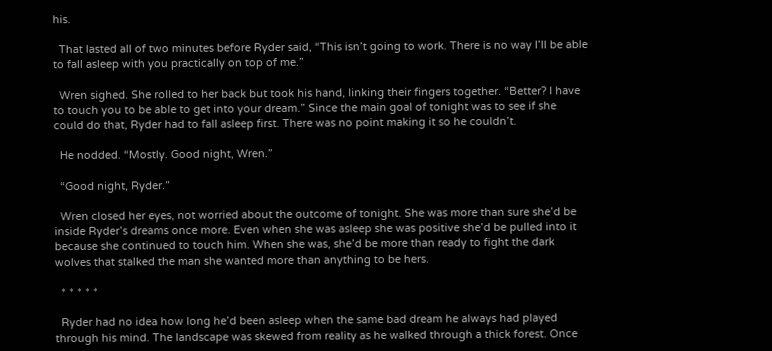his.

  That lasted all of two minutes before Ryder said, “This isn’t going to work. There is no way I’ll be able to fall asleep with you practically on top of me.”

  Wren sighed. She rolled to her back but took his hand, linking their fingers together. “Better? I have to touch you to be able to get into your dream.” Since the main goal of tonight was to see if she could do that, Ryder had to fall asleep first. There was no point making it so he couldn’t.

  He nodded. “Mostly. Good night, Wren.”

  “Good night, Ryder.”

  Wren closed her eyes, not worried about the outcome of tonight. She was more than sure she’d be inside Ryder’s dreams once more. Even when she was asleep she was positive she’d be pulled into it because she continued to touch him. When she was, she’d be more than ready to fight the dark wolves that stalked the man she wanted more than anything to be hers.

  * * * * *

  Ryder had no idea how long he’d been asleep when the same bad dream he always had played through his mind. The landscape was skewed from reality as he walked through a thick forest. Once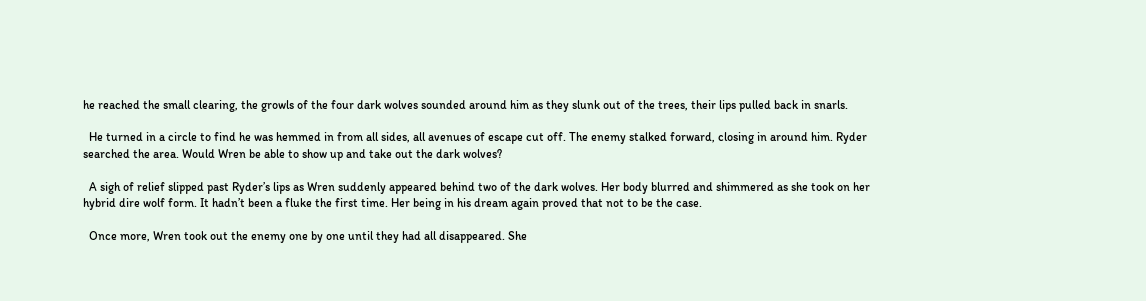he reached the small clearing, the growls of the four dark wolves sounded around him as they slunk out of the trees, their lips pulled back in snarls.

  He turned in a circle to find he was hemmed in from all sides, all avenues of escape cut off. The enemy stalked forward, closing in around him. Ryder searched the area. Would Wren be able to show up and take out the dark wolves?

  A sigh of relief slipped past Ryder’s lips as Wren suddenly appeared behind two of the dark wolves. Her body blurred and shimmered as she took on her hybrid dire wolf form. It hadn’t been a fluke the first time. Her being in his dream again proved that not to be the case.

  Once more, Wren took out the enemy one by one until they had all disappeared. She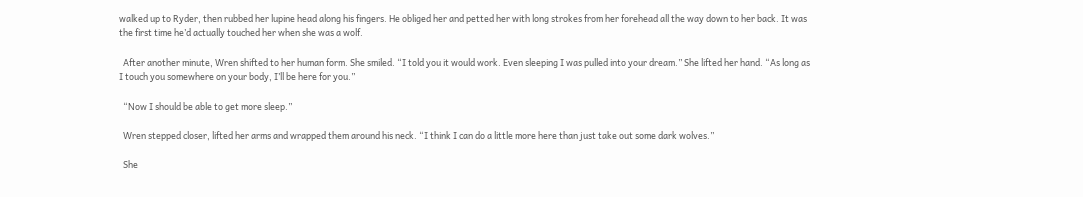walked up to Ryder, then rubbed her lupine head along his fingers. He obliged her and petted her with long strokes from her forehead all the way down to her back. It was the first time he’d actually touched her when she was a wolf.

  After another minute, Wren shifted to her human form. She smiled. “I told you it would work. Even sleeping I was pulled into your dream.” She lifted her hand. “As long as I touch you somewhere on your body, I’ll be here for you.”

  “Now I should be able to get more sleep.”

  Wren stepped closer, lifted her arms and wrapped them around his neck. “I think I can do a little more here than just take out some dark wolves.”

  She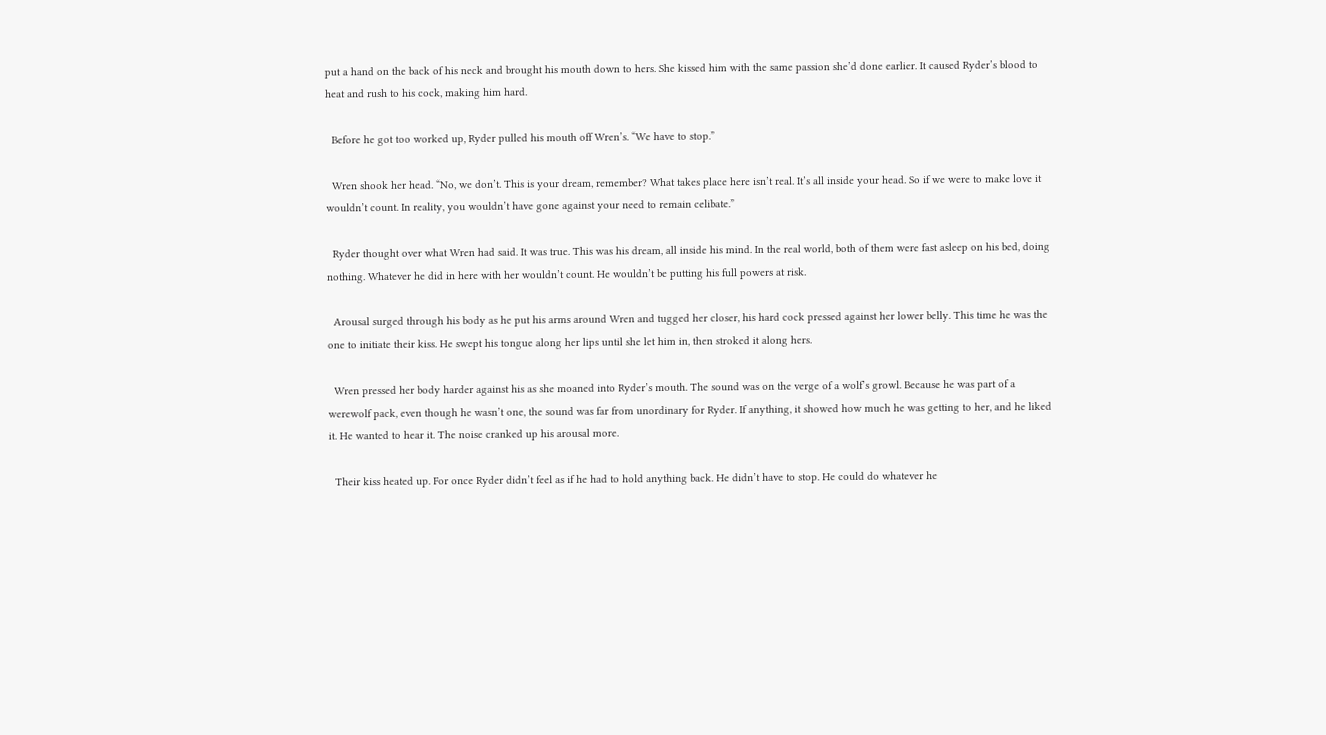put a hand on the back of his neck and brought his mouth down to hers. She kissed him with the same passion she’d done earlier. It caused Ryder’s blood to heat and rush to his cock, making him hard.

  Before he got too worked up, Ryder pulled his mouth off Wren’s. “We have to stop.”

  Wren shook her head. “No, we don’t. This is your dream, remember? What takes place here isn’t real. It’s all inside your head. So if we were to make love it wouldn’t count. In reality, you wouldn’t have gone against your need to remain celibate.”

  Ryder thought over what Wren had said. It was true. This was his dream, all inside his mind. In the real world, both of them were fast asleep on his bed, doing nothing. Whatever he did in here with her wouldn’t count. He wouldn’t be putting his full powers at risk.

  Arousal surged through his body as he put his arms around Wren and tugged her closer, his hard cock pressed against her lower belly. This time he was the one to initiate their kiss. He swept his tongue along her lips until she let him in, then stroked it along hers.

  Wren pressed her body harder against his as she moaned into Ryder’s mouth. The sound was on the verge of a wolf’s growl. Because he was part of a werewolf pack, even though he wasn’t one, the sound was far from unordinary for Ryder. If anything, it showed how much he was getting to her, and he liked it. He wanted to hear it. The noise cranked up his arousal more.

  Their kiss heated up. For once Ryder didn’t feel as if he had to hold anything back. He didn’t have to stop. He could do whatever he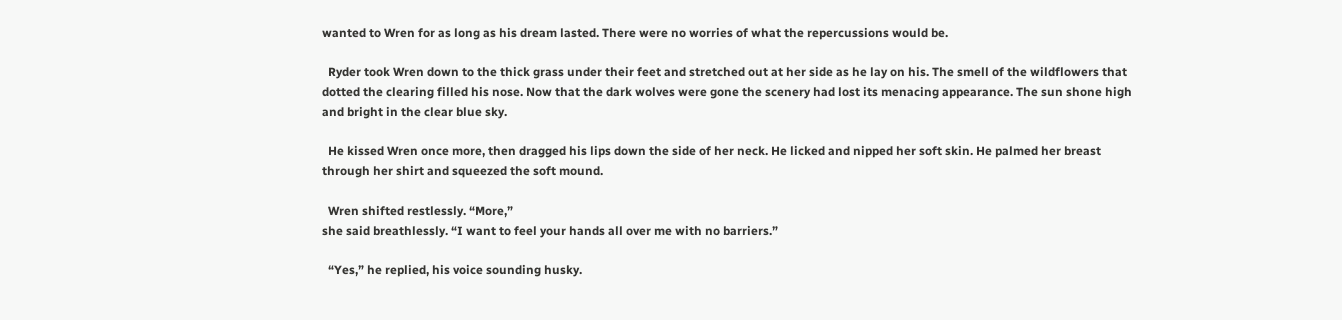wanted to Wren for as long as his dream lasted. There were no worries of what the repercussions would be.

  Ryder took Wren down to the thick grass under their feet and stretched out at her side as he lay on his. The smell of the wildflowers that dotted the clearing filled his nose. Now that the dark wolves were gone the scenery had lost its menacing appearance. The sun shone high and bright in the clear blue sky.

  He kissed Wren once more, then dragged his lips down the side of her neck. He licked and nipped her soft skin. He palmed her breast through her shirt and squeezed the soft mound.

  Wren shifted restlessly. “More,”
she said breathlessly. “I want to feel your hands all over me with no barriers.”

  “Yes,” he replied, his voice sounding husky.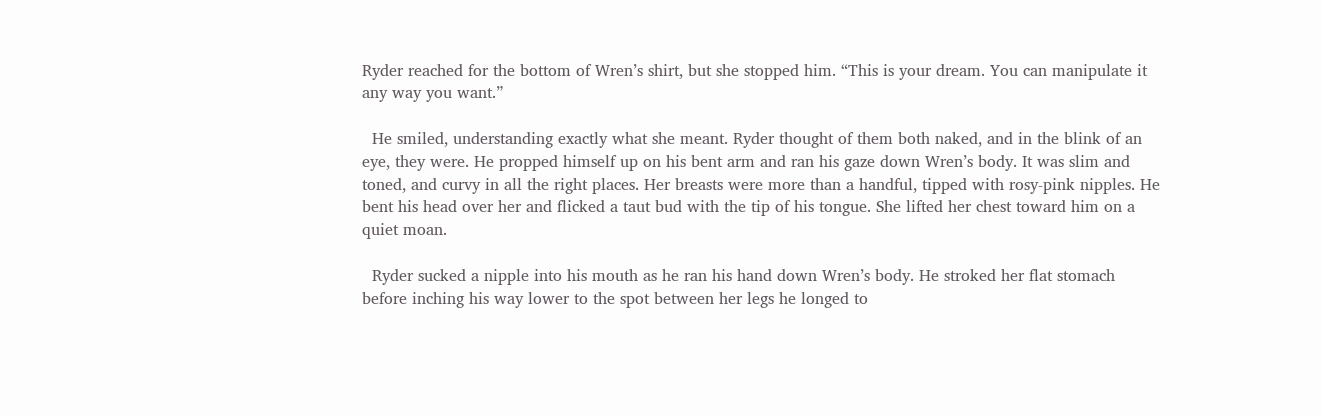Ryder reached for the bottom of Wren’s shirt, but she stopped him. “This is your dream. You can manipulate it any way you want.”

  He smiled, understanding exactly what she meant. Ryder thought of them both naked, and in the blink of an eye, they were. He propped himself up on his bent arm and ran his gaze down Wren’s body. It was slim and toned, and curvy in all the right places. Her breasts were more than a handful, tipped with rosy-pink nipples. He bent his head over her and flicked a taut bud with the tip of his tongue. She lifted her chest toward him on a quiet moan.

  Ryder sucked a nipple into his mouth as he ran his hand down Wren’s body. He stroked her flat stomach before inching his way lower to the spot between her legs he longed to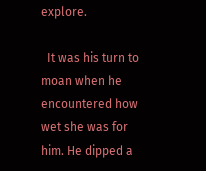explore.

  It was his turn to moan when he encountered how wet she was for him. He dipped a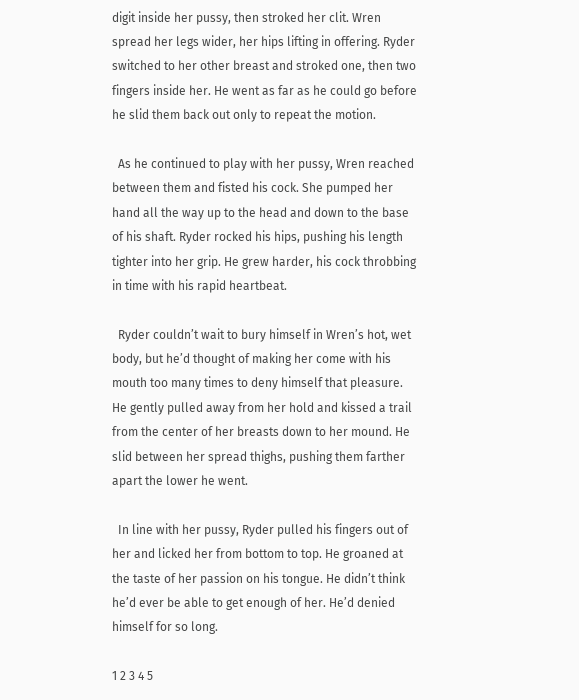digit inside her pussy, then stroked her clit. Wren spread her legs wider, her hips lifting in offering. Ryder switched to her other breast and stroked one, then two fingers inside her. He went as far as he could go before he slid them back out only to repeat the motion.

  As he continued to play with her pussy, Wren reached between them and fisted his cock. She pumped her hand all the way up to the head and down to the base of his shaft. Ryder rocked his hips, pushing his length tighter into her grip. He grew harder, his cock throbbing in time with his rapid heartbeat.

  Ryder couldn’t wait to bury himself in Wren’s hot, wet body, but he’d thought of making her come with his mouth too many times to deny himself that pleasure. He gently pulled away from her hold and kissed a trail from the center of her breasts down to her mound. He slid between her spread thighs, pushing them farther apart the lower he went.

  In line with her pussy, Ryder pulled his fingers out of her and licked her from bottom to top. He groaned at the taste of her passion on his tongue. He didn’t think he’d ever be able to get enough of her. He’d denied himself for so long.

1 2 3 4 5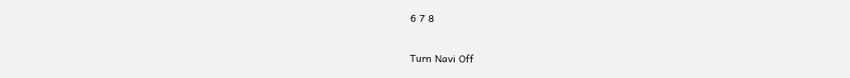6 7 8

Turn Navi Off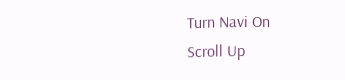Turn Navi On
Scroll Up